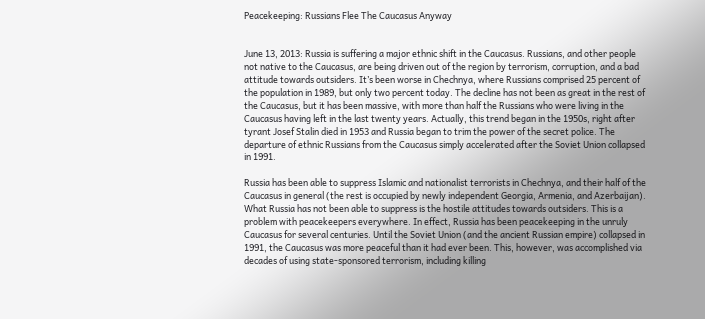Peacekeeping: Russians Flee The Caucasus Anyway


June 13, 2013: Russia is suffering a major ethnic shift in the Caucasus. Russians, and other people not native to the Caucasus, are being driven out of the region by terrorism, corruption, and a bad attitude towards outsiders. It’s been worse in Chechnya, where Russians comprised 25 percent of the population in 1989, but only two percent today. The decline has not been as great in the rest of the Caucasus, but it has been massive, with more than half the Russians who were living in the Caucasus having left in the last twenty years. Actually, this trend began in the 1950s, right after tyrant Josef Stalin died in 1953 and Russia began to trim the power of the secret police. The departure of ethnic Russians from the Caucasus simply accelerated after the Soviet Union collapsed in 1991.

Russia has been able to suppress Islamic and nationalist terrorists in Chechnya, and their half of the Caucasus in general (the rest is occupied by newly independent Georgia, Armenia, and Azerbaijan). What Russia has not been able to suppress is the hostile attitudes towards outsiders. This is a problem with peacekeepers everywhere. In effect, Russia has been peacekeeping in the unruly Caucasus for several centuries. Until the Soviet Union (and the ancient Russian empire) collapsed in 1991, the Caucasus was more peaceful than it had ever been. This, however, was accomplished via decades of using state-sponsored terrorism, including killing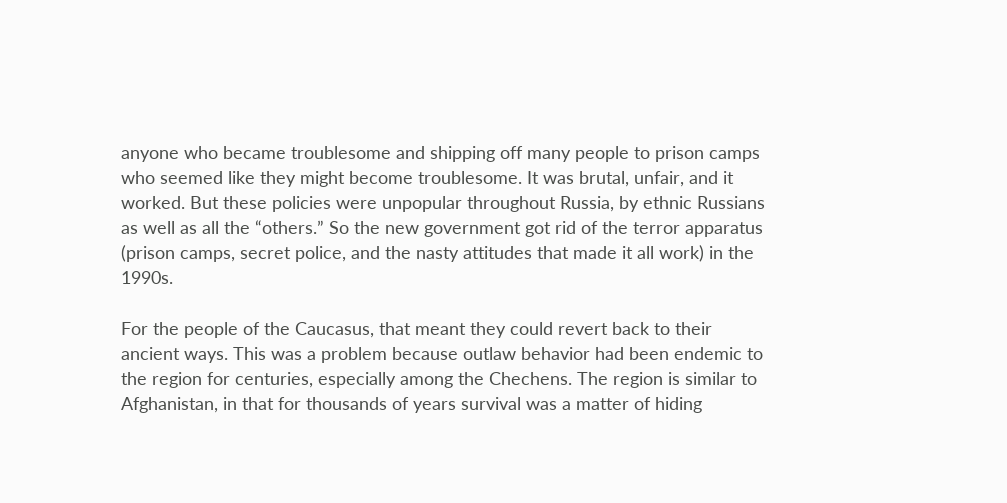anyone who became troublesome and shipping off many people to prison camps who seemed like they might become troublesome. It was brutal, unfair, and it worked. But these policies were unpopular throughout Russia, by ethnic Russians as well as all the “others.” So the new government got rid of the terror apparatus (prison camps, secret police, and the nasty attitudes that made it all work) in the 1990s.

For the people of the Caucasus, that meant they could revert back to their ancient ways. This was a problem because outlaw behavior had been endemic to the region for centuries, especially among the Chechens. The region is similar to Afghanistan, in that for thousands of years survival was a matter of hiding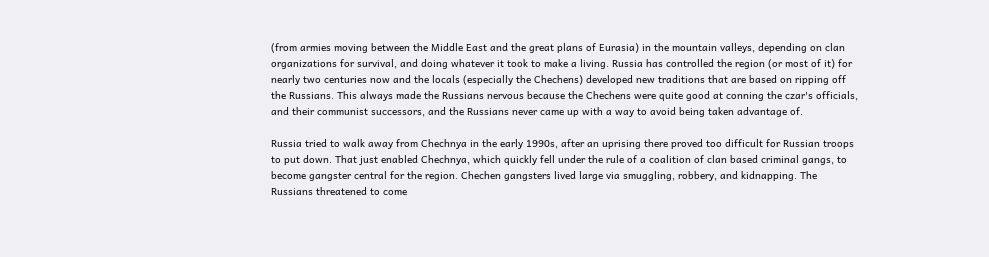(from armies moving between the Middle East and the great plans of Eurasia) in the mountain valleys, depending on clan organizations for survival, and doing whatever it took to make a living. Russia has controlled the region (or most of it) for nearly two centuries now and the locals (especially the Chechens) developed new traditions that are based on ripping off the Russians. This always made the Russians nervous because the Chechens were quite good at conning the czar's officials, and their communist successors, and the Russians never came up with a way to avoid being taken advantage of.

Russia tried to walk away from Chechnya in the early 1990s, after an uprising there proved too difficult for Russian troops to put down. That just enabled Chechnya, which quickly fell under the rule of a coalition of clan based criminal gangs, to become gangster central for the region. Chechen gangsters lived large via smuggling, robbery, and kidnapping. The Russians threatened to come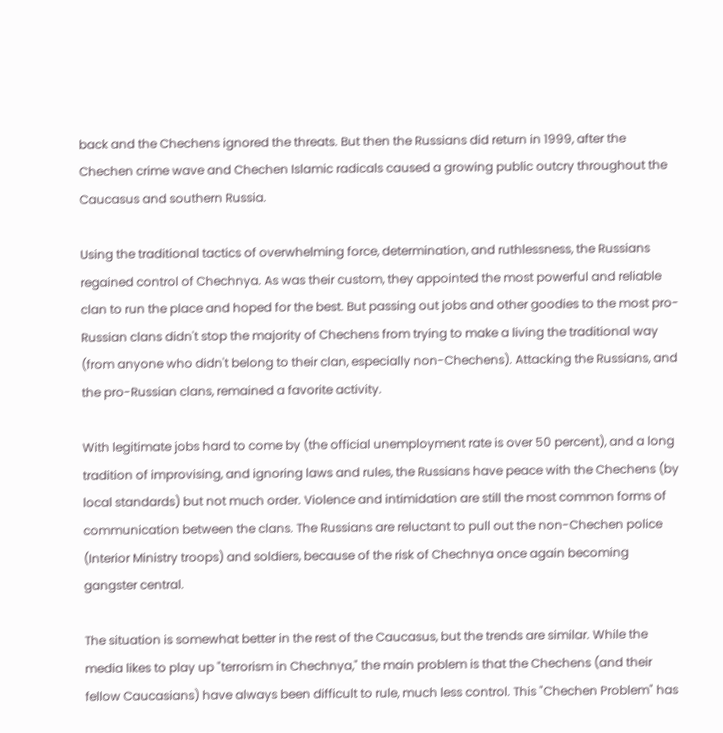back and the Chechens ignored the threats. But then the Russians did return in 1999, after the Chechen crime wave and Chechen Islamic radicals caused a growing public outcry throughout the Caucasus and southern Russia.

Using the traditional tactics of overwhelming force, determination, and ruthlessness, the Russians regained control of Chechnya. As was their custom, they appointed the most powerful and reliable clan to run the place and hoped for the best. But passing out jobs and other goodies to the most pro-Russian clans didn't stop the majority of Chechens from trying to make a living the traditional way (from anyone who didn't belong to their clan, especially non-Chechens). Attacking the Russians, and the pro-Russian clans, remained a favorite activity.

With legitimate jobs hard to come by (the official unemployment rate is over 50 percent), and a long tradition of improvising, and ignoring laws and rules, the Russians have peace with the Chechens (by local standards) but not much order. Violence and intimidation are still the most common forms of communication between the clans. The Russians are reluctant to pull out the non-Chechen police (Interior Ministry troops) and soldiers, because of the risk of Chechnya once again becoming gangster central.

The situation is somewhat better in the rest of the Caucasus, but the trends are similar. While the media likes to play up "terrorism in Chechnya," the main problem is that the Chechens (and their fellow Caucasians) have always been difficult to rule, much less control. This "Chechen Problem" has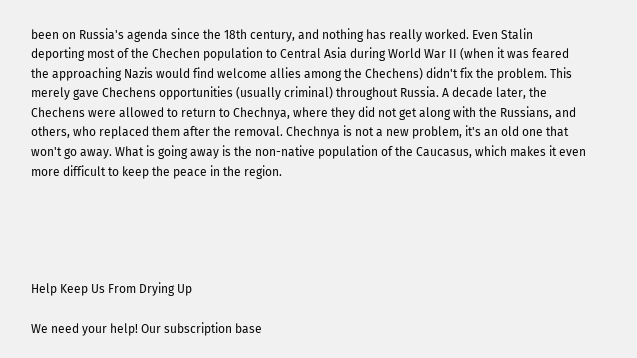been on Russia's agenda since the 18th century, and nothing has really worked. Even Stalin deporting most of the Chechen population to Central Asia during World War II (when it was feared the approaching Nazis would find welcome allies among the Chechens) didn't fix the problem. This merely gave Chechens opportunities (usually criminal) throughout Russia. A decade later, the Chechens were allowed to return to Chechnya, where they did not get along with the Russians, and others, who replaced them after the removal. Chechnya is not a new problem, it's an old one that won't go away. What is going away is the non-native population of the Caucasus, which makes it even more difficult to keep the peace in the region.





Help Keep Us From Drying Up

We need your help! Our subscription base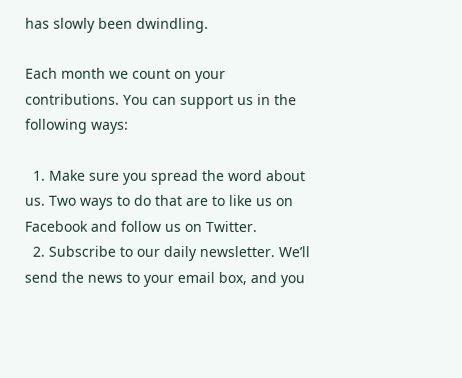has slowly been dwindling.

Each month we count on your contributions. You can support us in the following ways:

  1. Make sure you spread the word about us. Two ways to do that are to like us on Facebook and follow us on Twitter.
  2. Subscribe to our daily newsletter. We’ll send the news to your email box, and you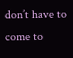don’t have to come to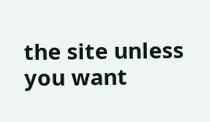the site unless you want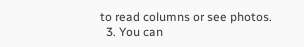to read columns or see photos.
  3. You can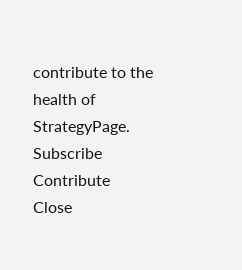contribute to the health of StrategyPage.
Subscribe   Contribute   Close